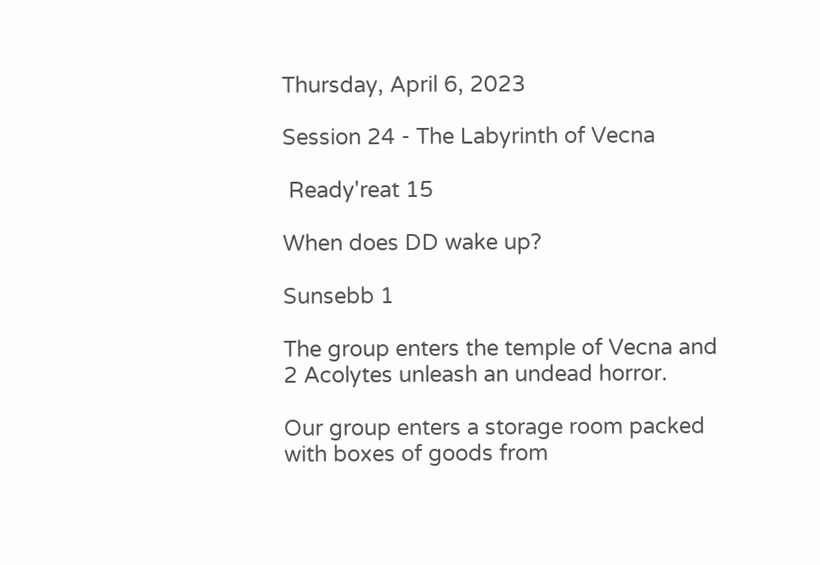Thursday, April 6, 2023

Session 24 - The Labyrinth of Vecna

 Ready'reat 15

When does DD wake up?

Sunsebb 1

The group enters the temple of Vecna and 2 Acolytes unleash an undead horror.

Our group enters a storage room packed with boxes of goods from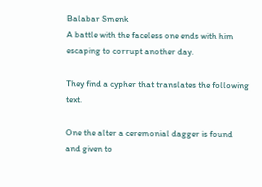Balabar Smenk
A battle with the faceless one ends with him escaping to corrupt another day.

They find a cypher that translates the following text.

One the alter a ceremonial dagger is found and given to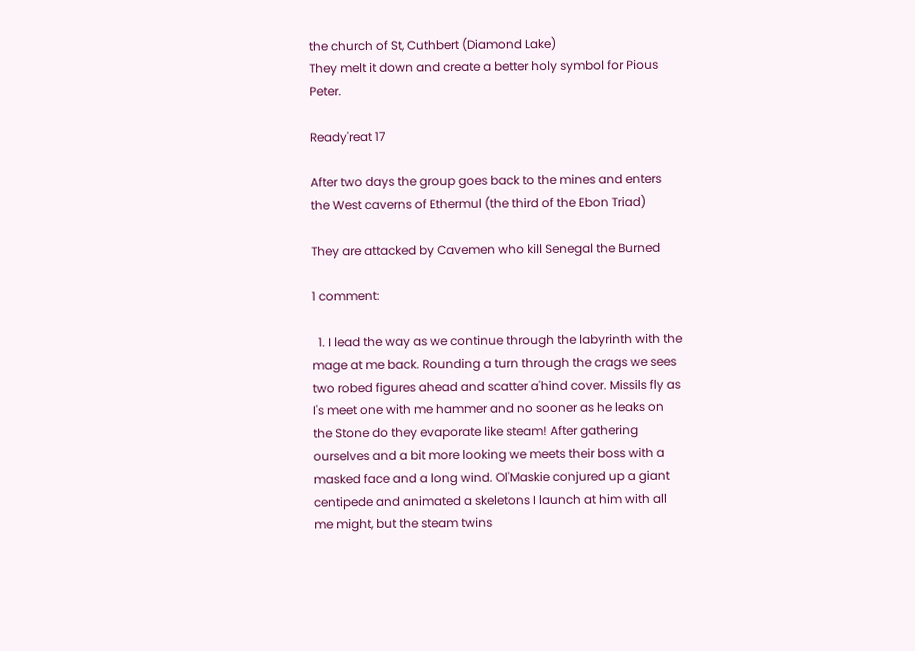the church of St, Cuthbert (Diamond Lake)
They melt it down and create a better holy symbol for Pious Peter.

Ready'reat 17

After two days the group goes back to the mines and enters the West caverns of Ethermul (the third of the Ebon Triad)

They are attacked by Cavemen who kill Senegal the Burned

1 comment:

  1. I lead the way as we continue through the labyrinth with the mage at me back. Rounding a turn through the crags we sees two robed figures ahead and scatter a'hind cover. Missils fly as I's meet one with me hammer and no sooner as he leaks on the Stone do they evaporate like steam! After gathering ourselves and a bit more looking we meets their boss with a masked face and a long wind. Ol'Maskie conjured up a giant centipede and animated a skeletons I launch at him with all me might, but the steam twins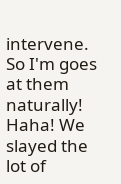intervene. So I'm goes at them naturally! Haha! We slayed the lot of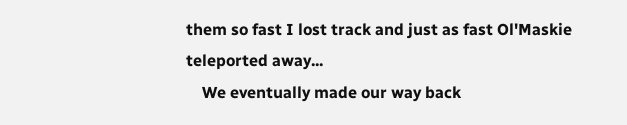them so fast I lost track and just as fast Ol'Maskie teleported away...
    We eventually made our way back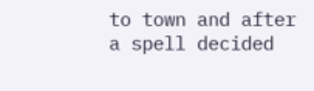to town and after a spell decided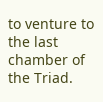to venture to the last chamber of the Triad.